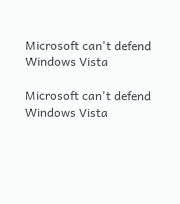Microsoft can't defend Windows Vista

Microsoft can't defend Windows Vista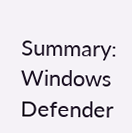Summary: Windows Defender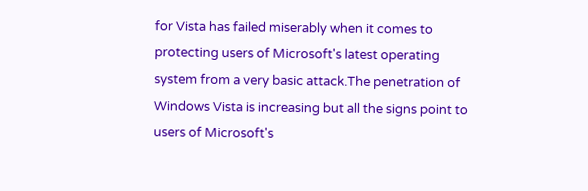for Vista has failed miserably when it comes to protecting users of Microsoft's latest operating system from a very basic attack.The penetration of Windows Vista is increasing but all the signs point to users of Microsoft's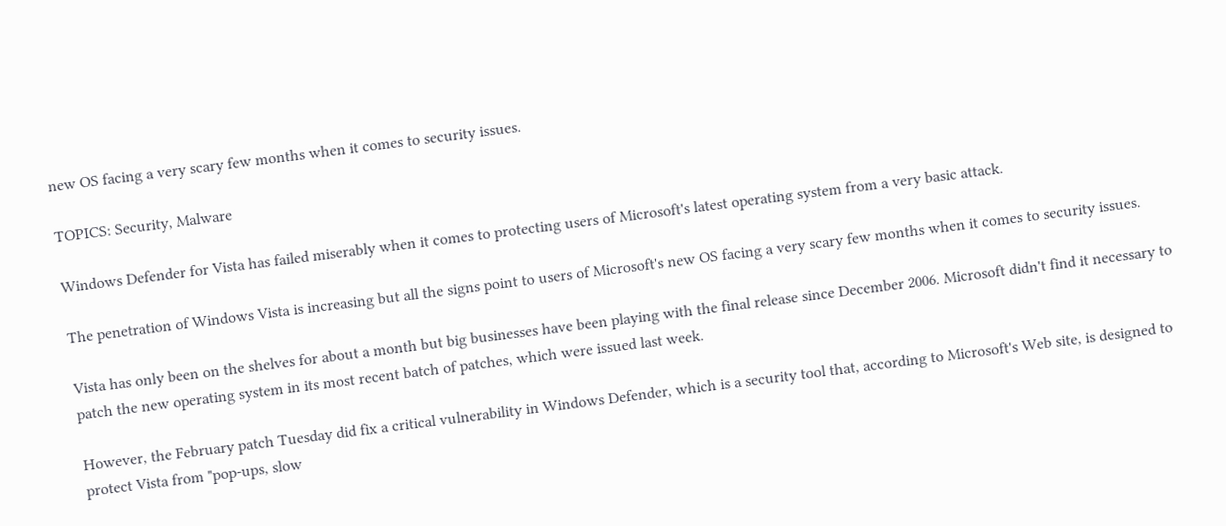new OS facing a very scary few months when it comes to security issues.

TOPICS: Security, Malware

Windows Defender for Vista has failed miserably when it comes to protecting users of Microsoft's latest operating system from a very basic attack.

The penetration of Windows Vista is increasing but all the signs point to users of Microsoft's new OS facing a very scary few months when it comes to security issues.

Vista has only been on the shelves for about a month but big businesses have been playing with the final release since December 2006. Microsoft didn't find it necessary to patch the new operating system in its most recent batch of patches, which were issued last week.

However, the February patch Tuesday did fix a critical vulnerability in Windows Defender, which is a security tool that, according to Microsoft's Web site, is designed to protect Vista from "pop-ups, slow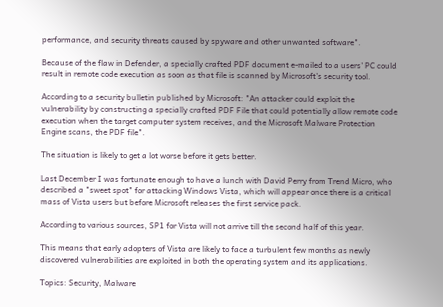performance, and security threats caused by spyware and other unwanted software".

Because of the flaw in Defender, a specially crafted PDF document e-mailed to a users' PC could result in remote code execution as soon as that file is scanned by Microsoft's security tool.

According to a security bulletin published by Microsoft: "An attacker could exploit the vulnerability by constructing a specially crafted PDF File that could potentially allow remote code execution when the target computer system receives, and the Microsoft Malware Protection Engine scans, the PDF file".

The situation is likely to get a lot worse before it gets better.

Last December I was fortunate enough to have a lunch with David Perry from Trend Micro, who described a "sweet spot" for attacking Windows Vista, which will appear once there is a critical mass of Vista users but before Microsoft releases the first service pack.

According to various sources, SP1 for Vista will not arrive till the second half of this year.

This means that early adopters of Vista are likely to face a turbulent few months as newly discovered vulnerabilities are exploited in both the operating system and its applications.

Topics: Security, Malware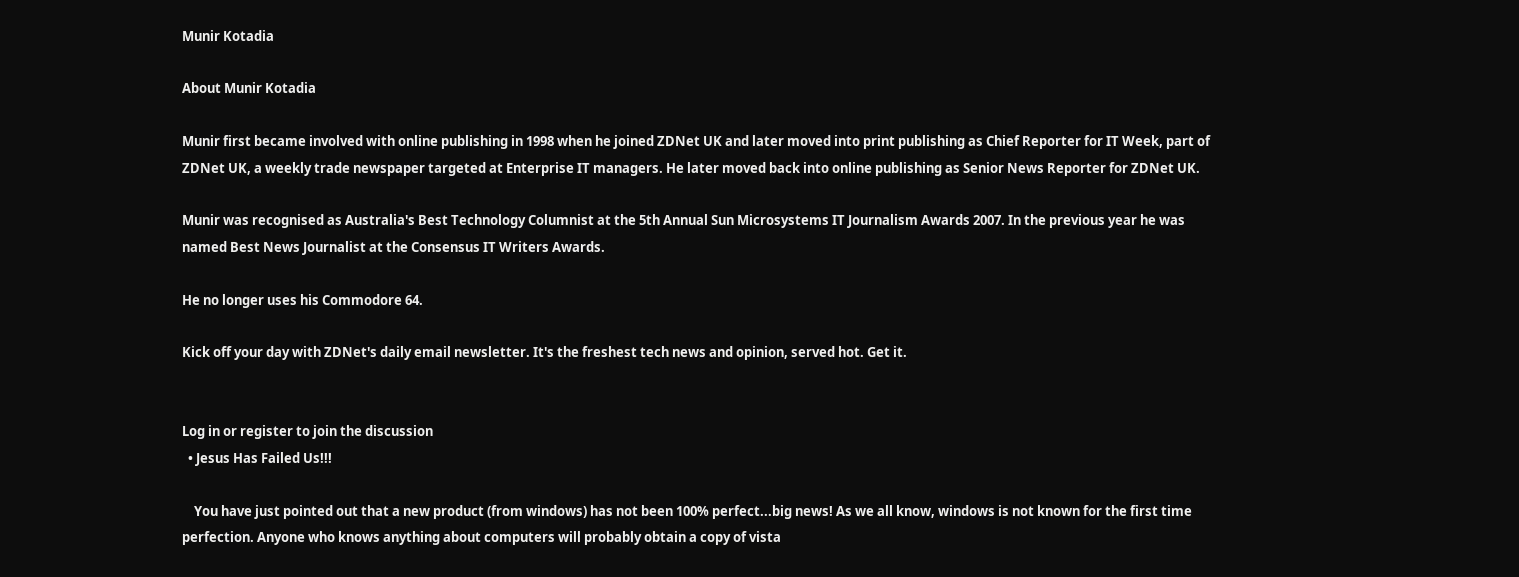Munir Kotadia

About Munir Kotadia

Munir first became involved with online publishing in 1998 when he joined ZDNet UK and later moved into print publishing as Chief Reporter for IT Week, part of ZDNet UK, a weekly trade newspaper targeted at Enterprise IT managers. He later moved back into online publishing as Senior News Reporter for ZDNet UK.

Munir was recognised as Australia's Best Technology Columnist at the 5th Annual Sun Microsystems IT Journalism Awards 2007. In the previous year he was named Best News Journalist at the Consensus IT Writers Awards.

He no longer uses his Commodore 64.

Kick off your day with ZDNet's daily email newsletter. It's the freshest tech news and opinion, served hot. Get it.


Log in or register to join the discussion
  • Jesus Has Failed Us!!!

    You have just pointed out that a new product (from windows) has not been 100% perfect...big news! As we all know, windows is not known for the first time perfection. Anyone who knows anything about computers will probably obtain a copy of vista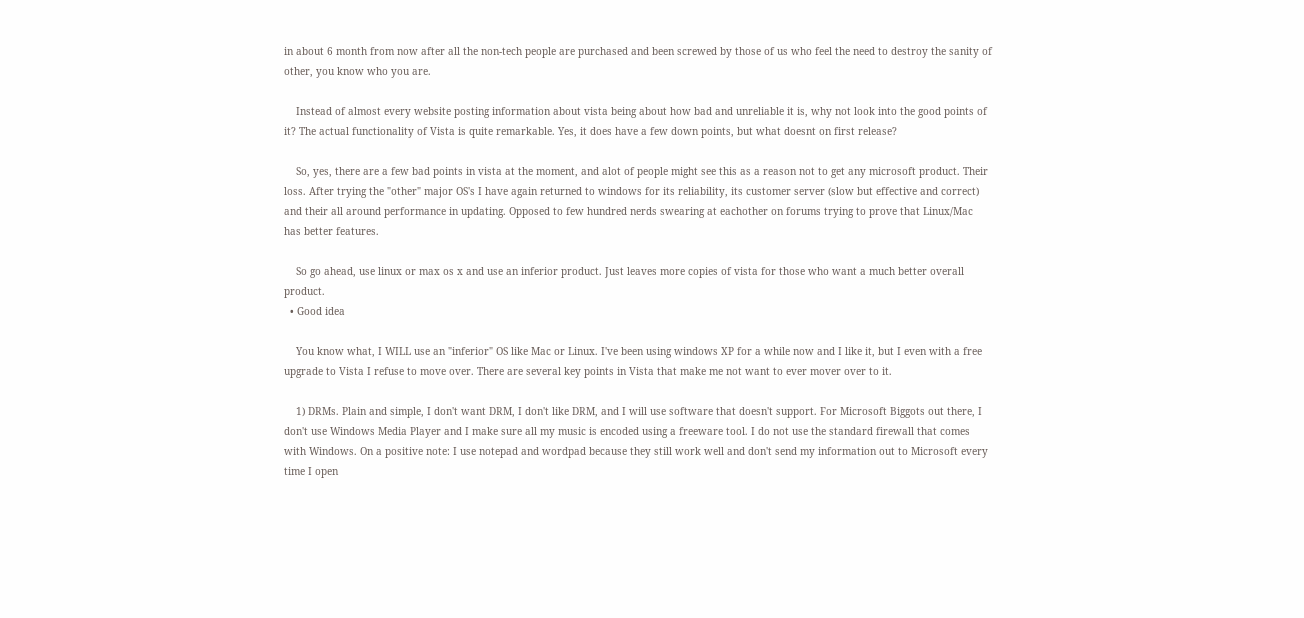in about 6 month from now after all the non-tech people are purchased and been screwed by those of us who feel the need to destroy the sanity of other, you know who you are.

    Instead of almost every website posting information about vista being about how bad and unreliable it is, why not look into the good points of it? The actual functionality of Vista is quite remarkable. Yes, it does have a few down points, but what doesnt on first release?

    So, yes, there are a few bad points in vista at the moment, and alot of people might see this as a reason not to get any microsoft product. Their loss. After trying the "other" major OS's I have again returned to windows for its reliability, its customer server (slow but effective and correct) and their all around performance in updating. Opposed to few hundred nerds swearing at eachother on forums trying to prove that Linux/Mac has better features.

    So go ahead, use linux or max os x and use an inferior product. Just leaves more copies of vista for those who want a much better overall product.
  • Good idea

    You know what, I WILL use an "inferior" OS like Mac or Linux. I've been using windows XP for a while now and I like it, but I even with a free upgrade to Vista I refuse to move over. There are several key points in Vista that make me not want to ever mover over to it.

    1) DRMs. Plain and simple, I don't want DRM, I don't like DRM, and I will use software that doesn't support. For Microsoft Biggots out there, I don't use Windows Media Player and I make sure all my music is encoded using a freeware tool. I do not use the standard firewall that comes with Windows. On a positive note: I use notepad and wordpad because they still work well and don't send my information out to Microsoft every time I open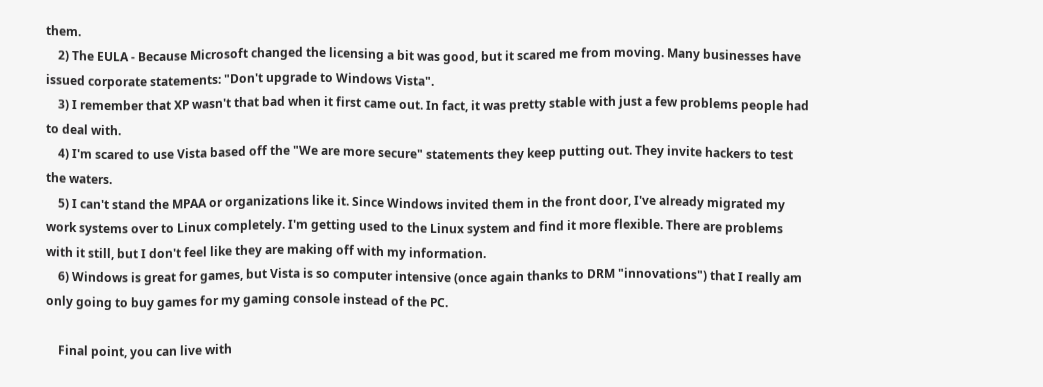them.
    2) The EULA - Because Microsoft changed the licensing a bit was good, but it scared me from moving. Many businesses have issued corporate statements: "Don't upgrade to Windows Vista".
    3) I remember that XP wasn't that bad when it first came out. In fact, it was pretty stable with just a few problems people had to deal with.
    4) I'm scared to use Vista based off the "We are more secure" statements they keep putting out. They invite hackers to test the waters.
    5) I can't stand the MPAA or organizations like it. Since Windows invited them in the front door, I've already migrated my work systems over to Linux completely. I'm getting used to the Linux system and find it more flexible. There are problems with it still, but I don't feel like they are making off with my information.
    6) Windows is great for games, but Vista is so computer intensive (once again thanks to DRM "innovations") that I really am only going to buy games for my gaming console instead of the PC.

    Final point, you can live with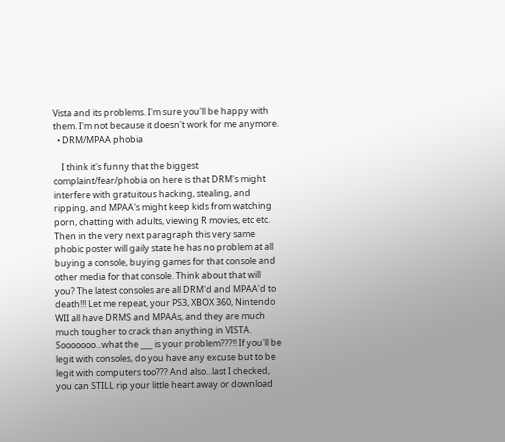Vista and its problems. I'm sure you'll be happy with them. I'm not because it doesn't work for me anymore.
  • DRM/MPAA phobia

    I think it's funny that the biggest complaint/fear/phobia on here is that DRM's might interfere with gratuitous hacking, stealing, and ripping, and MPAA's might keep kids from watching porn, chatting with adults, viewing R movies, etc etc. Then in the very next paragraph this very same phobic poster will gaily state he has no problem at all buying a console, buying games for that console and other media for that console. Think about that will you? The latest consoles are all DRM'd and MPAA'd to death!!! Let me repeat, your PS3, XBOX 360, Nintendo WII all have DRMS and MPAAs, and they are much much tougher to crack than anything in VISTA. Sooooooo...what the ___ is your problem???!! If you'll be legit with consoles, do you have any excuse but to be legit with computers too??? And also...last I checked, you can STILL rip your little heart away or download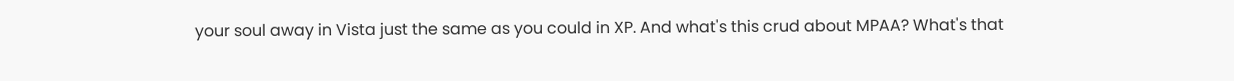your soul away in Vista just the same as you could in XP. And what's this crud about MPAA? What's that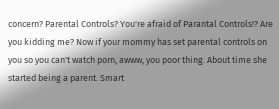concern? Parental Controls? You're afraid of Parantal Controls!? Are you kidding me? Now if your mommy has set parental controls on you so you can't watch porn, awww, you poor thing. About time she started being a parent. Smart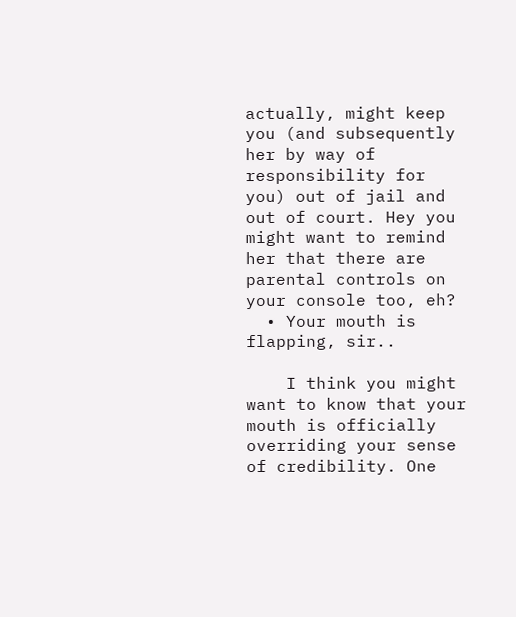actually, might keep you (and subsequently her by way of responsibility for you) out of jail and out of court. Hey you might want to remind her that there are parental controls on your console too, eh?
  • Your mouth is flapping, sir..

    I think you might want to know that your mouth is officially overriding your sense of credibility. One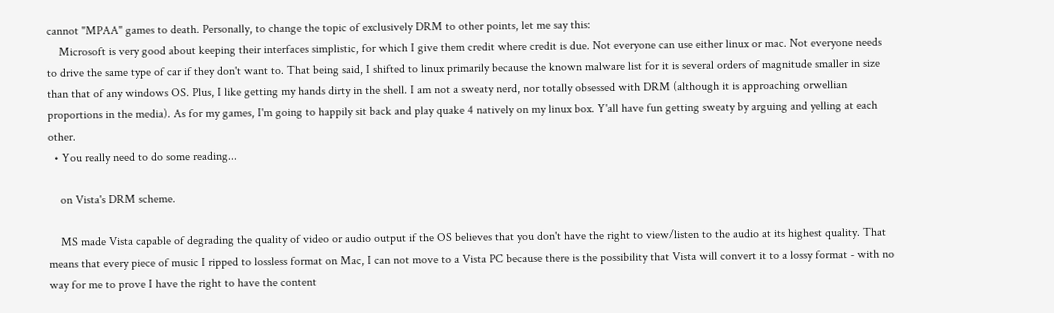cannot "MPAA" games to death. Personally, to change the topic of exclusively DRM to other points, let me say this:
    Microsoft is very good about keeping their interfaces simplistic, for which I give them credit where credit is due. Not everyone can use either linux or mac. Not everyone needs to drive the same type of car if they don't want to. That being said, I shifted to linux primarily because the known malware list for it is several orders of magnitude smaller in size than that of any windows OS. Plus, I like getting my hands dirty in the shell. I am not a sweaty nerd, nor totally obsessed with DRM (although it is approaching orwellian proportions in the media). As for my games, I'm going to happily sit back and play quake 4 natively on my linux box. Y'all have fun getting sweaty by arguing and yelling at each other.
  • You really need to do some reading...

    on Vista's DRM scheme.

    MS made Vista capable of degrading the quality of video or audio output if the OS believes that you don't have the right to view/listen to the audio at its highest quality. That means that every piece of music I ripped to lossless format on Mac, I can not move to a Vista PC because there is the possibility that Vista will convert it to a lossy format - with no way for me to prove I have the right to have the content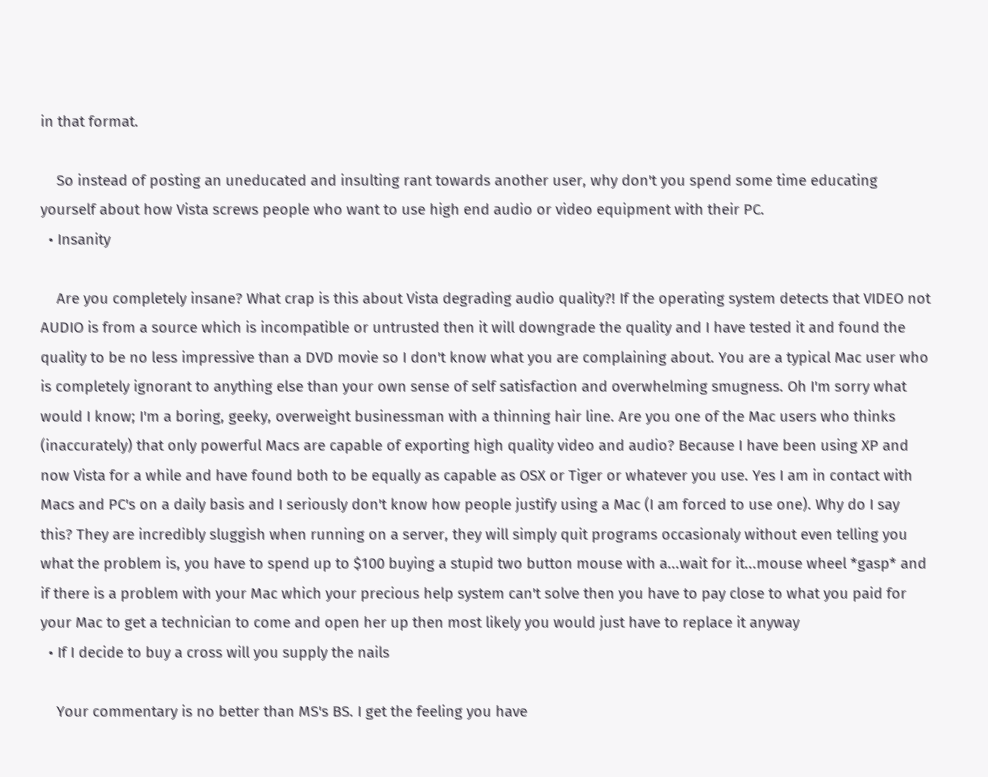in that format.

    So instead of posting an uneducated and insulting rant towards another user, why don't you spend some time educating yourself about how Vista screws people who want to use high end audio or video equipment with their PC.
  • Insanity

    Are you completely insane? What crap is this about Vista degrading audio quality?! If the operating system detects that VIDEO not AUDIO is from a source which is incompatible or untrusted then it will downgrade the quality and I have tested it and found the quality to be no less impressive than a DVD movie so I don't know what you are complaining about. You are a typical Mac user who is completely ignorant to anything else than your own sense of self satisfaction and overwhelming smugness. Oh I'm sorry what would I know; I'm a boring, geeky, overweight businessman with a thinning hair line. Are you one of the Mac users who thinks (inaccurately) that only powerful Macs are capable of exporting high quality video and audio? Because I have been using XP and now Vista for a while and have found both to be equally as capable as OSX or Tiger or whatever you use. Yes I am in contact with Macs and PC's on a daily basis and I seriously don't know how people justify using a Mac (I am forced to use one). Why do I say this? They are incredibly sluggish when running on a server, they will simply quit programs occasionaly without even telling you what the problem is, you have to spend up to $100 buying a stupid two button mouse with a...wait for it...mouse wheel *gasp* and if there is a problem with your Mac which your precious help system can't solve then you have to pay close to what you paid for your Mac to get a technician to come and open her up then most likely you would just have to replace it anyway
  • If I decide to buy a cross will you supply the nails

    Your commentary is no better than MS's BS. I get the feeling you have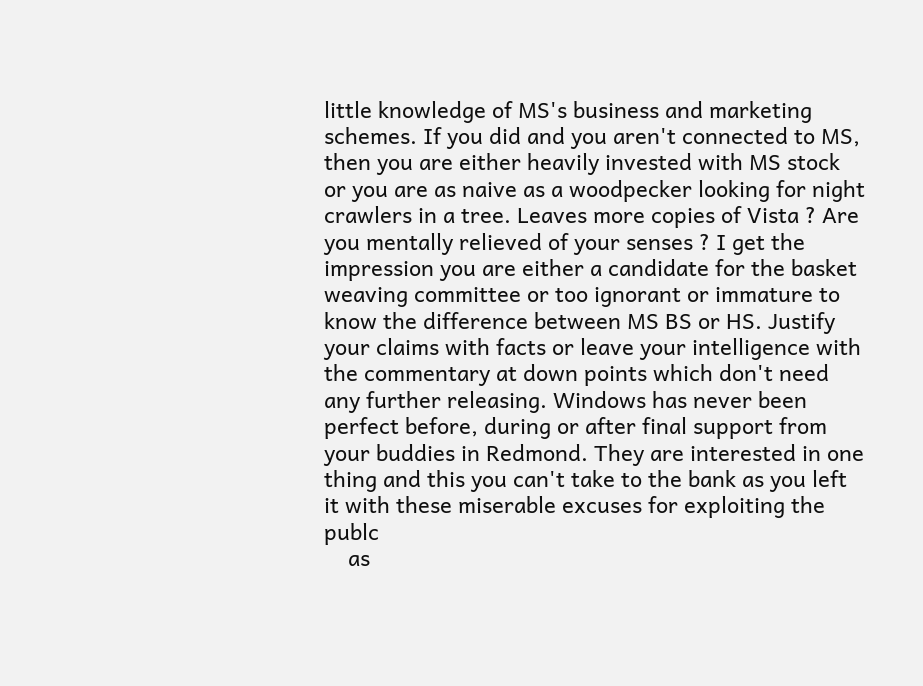little knowledge of MS's business and marketing schemes. If you did and you aren't connected to MS, then you are either heavily invested with MS stock or you are as naive as a woodpecker looking for night crawlers in a tree. Leaves more copies of Vista ? Are you mentally relieved of your senses ? I get the impression you are either a candidate for the basket weaving committee or too ignorant or immature to know the difference between MS BS or HS. Justify your claims with facts or leave your intelligence with the commentary at down points which don't need any further releasing. Windows has never been perfect before, during or after final support from your buddies in Redmond. They are interested in one thing and this you can't take to the bank as you left it with these miserable excuses for exploiting the publc
    as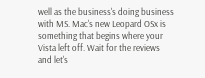well as the business's doing business with MS. Mac's new Leopard OSx is something that begins where your Vista left off. Wait for the reviews and let's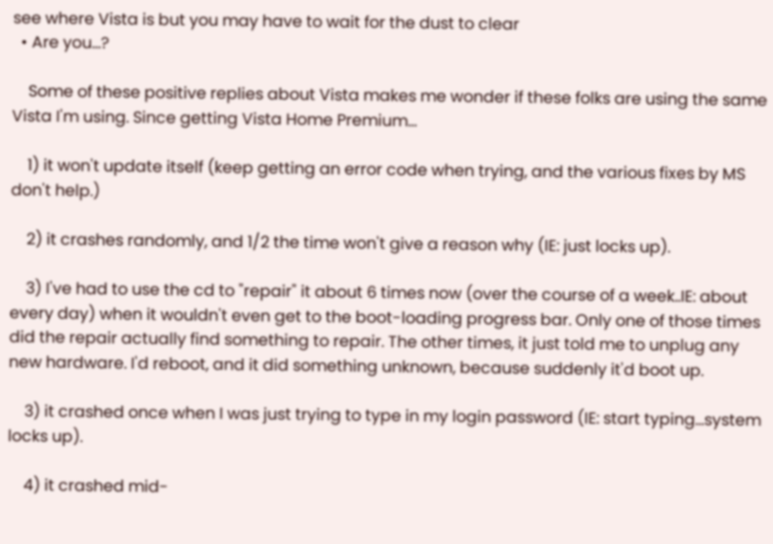see where Vista is but you may have to wait for the dust to clear
  • Are you...?

    Some of these positive replies about Vista makes me wonder if these folks are using the same Vista I'm using. Since getting Vista Home Premium...

    1) it won't update itself (keep getting an error code when trying, and the various fixes by MS don't help.)

    2) it crashes randomly, and 1/2 the time won't give a reason why (IE: just locks up).

    3) I've had to use the cd to "repair" it about 6 times now (over the course of a week..IE: about every day) when it wouldn't even get to the boot-loading progress bar. Only one of those times did the repair actually find something to repair. The other times, it just told me to unplug any new hardware. I'd reboot, and it did something unknown, because suddenly it'd boot up.

    3) it crashed once when I was just trying to type in my login password (IE: start typing...system locks up).

    4) it crashed mid-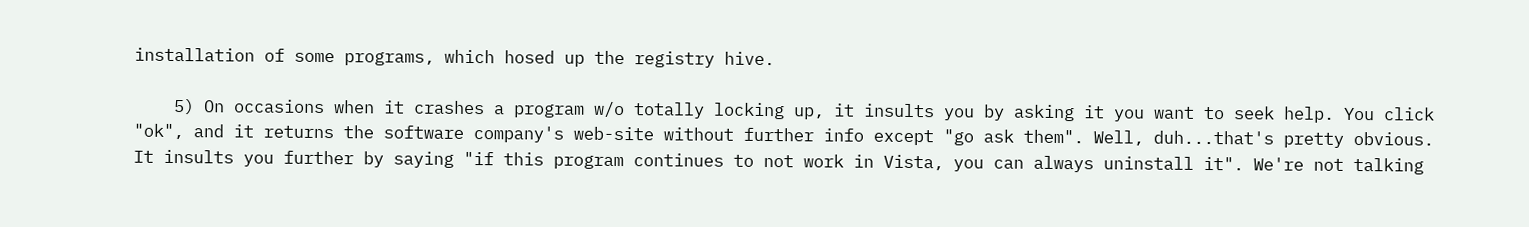installation of some programs, which hosed up the registry hive.

    5) On occasions when it crashes a program w/o totally locking up, it insults you by asking it you want to seek help. You click "ok", and it returns the software company's web-site without further info except "go ask them". Well, duh...that's pretty obvious. It insults you further by saying "if this program continues to not work in Vista, you can always uninstall it". We're not talking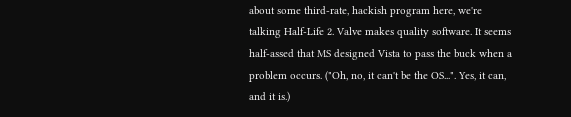about some third-rate, hackish program here, we're talking Half-Life 2. Valve makes quality software. It seems half-assed that MS designed Vista to pass the buck when a problem occurs. ("Oh, no, it can't be the OS...". Yes, it can, and it is.)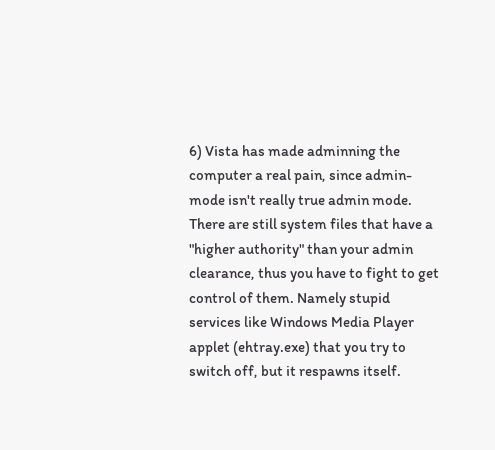6) Vista has made adminning the computer a real pain, since admin-mode isn't really true admin mode. There are still system files that have a "higher authority" than your admin clearance, thus you have to fight to get control of them. Namely stupid services like Windows Media Player applet (ehtray.exe) that you try to switch off, but it respawns itself.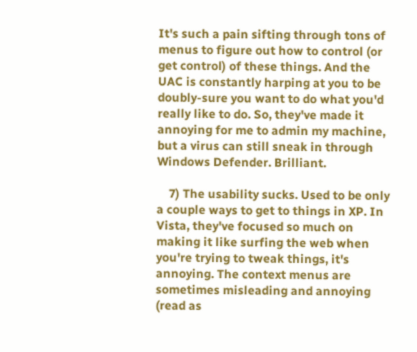It's such a pain sifting through tons of menus to figure out how to control (or get control) of these things. And the UAC is constantly harping at you to be doubly-sure you want to do what you'd really like to do. So, they've made it annoying for me to admin my machine, but a virus can still sneak in through Windows Defender. Brilliant.

    7) The usability sucks. Used to be only a couple ways to get to things in XP. In Vista, they've focused so much on making it like surfing the web when you're trying to tweak things, it's annoying. The context menus are sometimes misleading and annoying (read as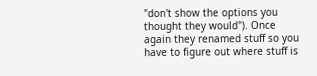"don't show the options you thought they would"). Once again they renamed stuff so you have to figure out where stuff is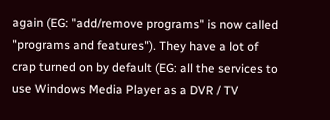again (EG: "add/remove programs" is now called "programs and features"). They have a lot of crap turned on by default (EG: all the services to use Windows Media Player as a DVR / TV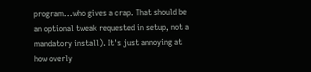program...who gives a crap. That should be an optional tweak requested in setup, not a mandatory install). It's just annoying at how overly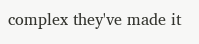complex they've made it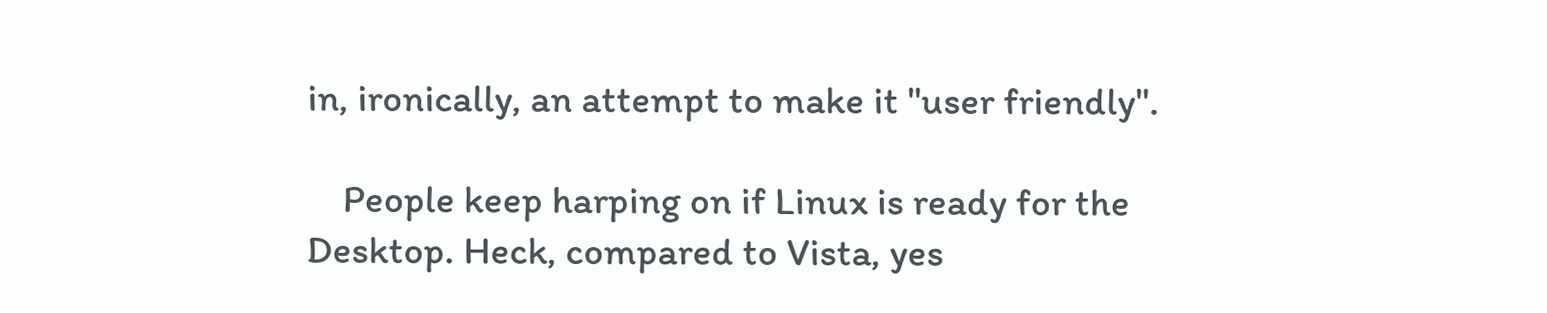in, ironically, an attempt to make it "user friendly".

    People keep harping on if Linux is ready for the Desktop. Heck, compared to Vista, yes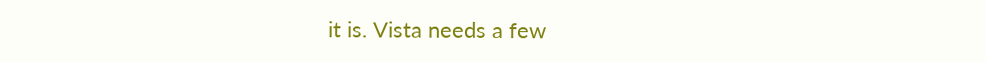it is. Vista needs a few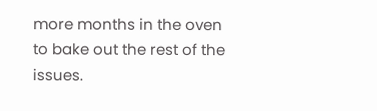more months in the oven to bake out the rest of the issues.